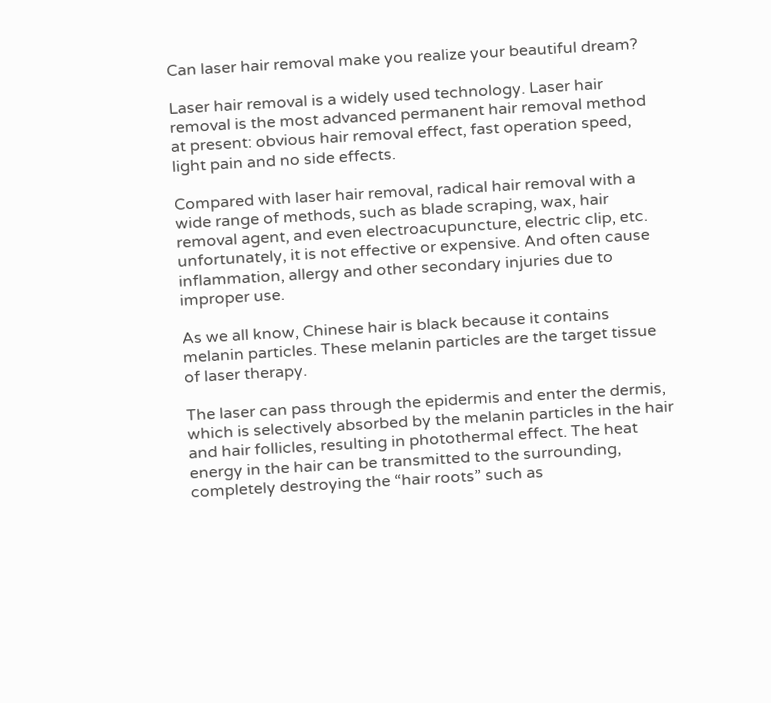Can laser hair removal make you realize your beautiful dream?

Laser hair removal is a widely used technology. Laser hair removal is the most advanced permanent hair removal method at present: obvious hair removal effect, fast operation speed, light pain and no side effects.

Compared with laser hair removal, radical hair removal with a wide range of methods, such as blade scraping, wax, hair removal agent, and even electroacupuncture, electric clip, etc. unfortunately, it is not effective or expensive. And often cause inflammation, allergy and other secondary injuries due to improper use.

As we all know, Chinese hair is black because it contains melanin particles. These melanin particles are the target tissue of laser therapy.

The laser can pass through the epidermis and enter the dermis, which is selectively absorbed by the melanin particles in the hair and hair follicles, resulting in photothermal effect. The heat energy in the hair can be transmitted to the surrounding, completely destroying the “hair roots” such as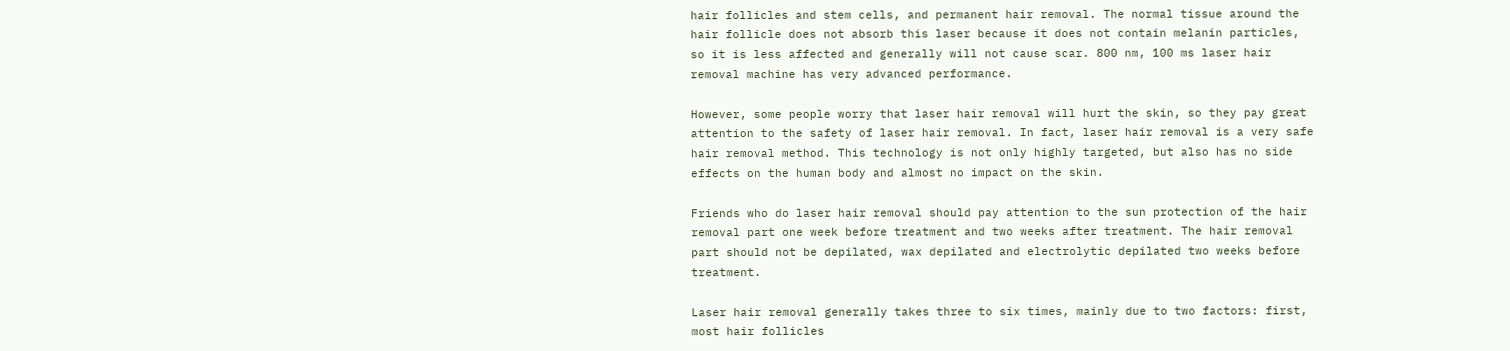hair follicles and stem cells, and permanent hair removal. The normal tissue around the hair follicle does not absorb this laser because it does not contain melanin particles, so it is less affected and generally will not cause scar. 800 nm, 100 ms laser hair removal machine has very advanced performance.

However, some people worry that laser hair removal will hurt the skin, so they pay great attention to the safety of laser hair removal. In fact, laser hair removal is a very safe hair removal method. This technology is not only highly targeted, but also has no side effects on the human body and almost no impact on the skin.

Friends who do laser hair removal should pay attention to the sun protection of the hair removal part one week before treatment and two weeks after treatment. The hair removal part should not be depilated, wax depilated and electrolytic depilated two weeks before treatment.

Laser hair removal generally takes three to six times, mainly due to two factors: first, most hair follicles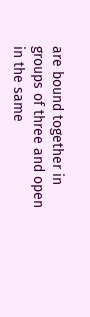are bound together in groups of three and open in the same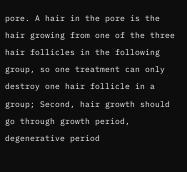pore. A hair in the pore is the hair growing from one of the three hair follicles in the following group, so one treatment can only destroy one hair follicle in a group; Second, hair growth should go through growth period, degenerative period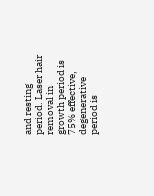and resting period. Laser hair removal in growth period is 75% effective, degenerative period is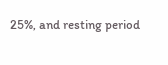25%, and resting period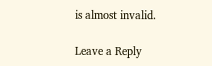is almost invalid.

Leave a Reply